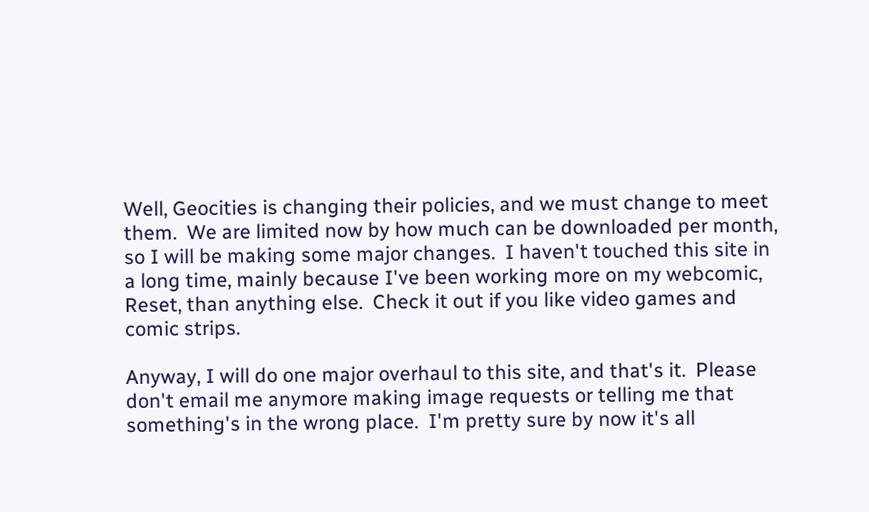Well, Geocities is changing their policies, and we must change to meet them.  We are limited now by how much can be downloaded per month, so I will be making some major changes.  I haven't touched this site in a long time, mainly because I've been working more on my webcomic, Reset, than anything else.  Check it out if you like video games and comic strips.

Anyway, I will do one major overhaul to this site, and that's it.  Please don't email me anymore making image requests or telling me that something's in the wrong place.  I'm pretty sure by now it's all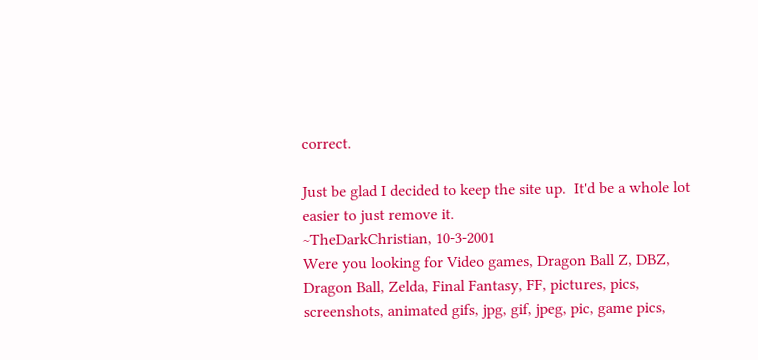correct.

Just be glad I decided to keep the site up.  It'd be a whole lot easier to just remove it.
~TheDarkChristian, 10-3-2001
Were you looking for Video games, Dragon Ball Z, DBZ, Dragon Ball, Zelda, Final Fantasy, FF, pictures, pics, screenshots, animated gifs, jpg, gif, jpeg, pic, game pics,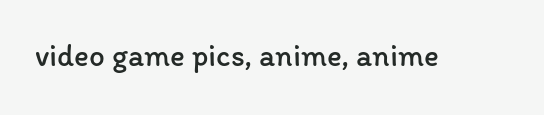video game pics, anime, anime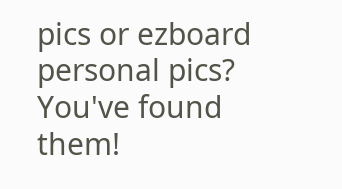pics or ezboard personal pics?  You've found them!